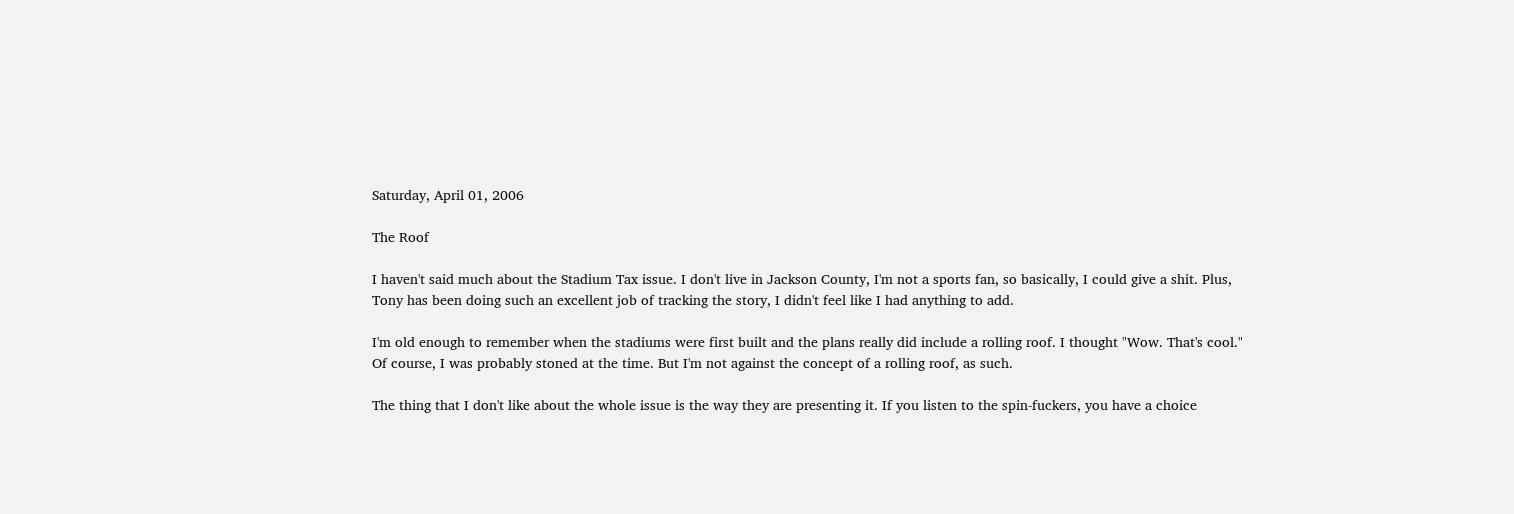Saturday, April 01, 2006

The Roof

I haven't said much about the Stadium Tax issue. I don't live in Jackson County, I'm not a sports fan, so basically, I could give a shit. Plus, Tony has been doing such an excellent job of tracking the story, I didn't feel like I had anything to add.

I'm old enough to remember when the stadiums were first built and the plans really did include a rolling roof. I thought "Wow. That's cool." Of course, I was probably stoned at the time. But I'm not against the concept of a rolling roof, as such.

The thing that I don't like about the whole issue is the way they are presenting it. If you listen to the spin-fuckers, you have a choice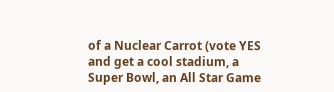of a Nuclear Carrot (vote YES and get a cool stadium, a Super Bowl, an All Star Game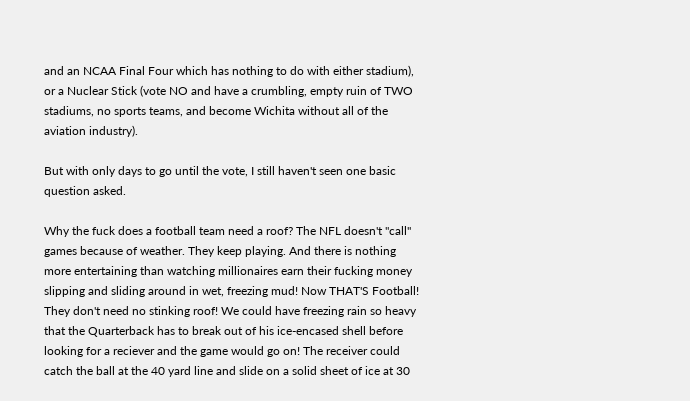and an NCAA Final Four which has nothing to do with either stadium), or a Nuclear Stick (vote NO and have a crumbling, empty ruin of TWO stadiums, no sports teams, and become Wichita without all of the aviation industry).

But with only days to go until the vote, I still haven't seen one basic question asked.

Why the fuck does a football team need a roof? The NFL doesn't "call" games because of weather. They keep playing. And there is nothing more entertaining than watching millionaires earn their fucking money slipping and sliding around in wet, freezing mud! Now THAT'S Football! They don't need no stinking roof! We could have freezing rain so heavy that the Quarterback has to break out of his ice-encased shell before looking for a reciever and the game would go on! The receiver could catch the ball at the 40 yard line and slide on a solid sheet of ice at 30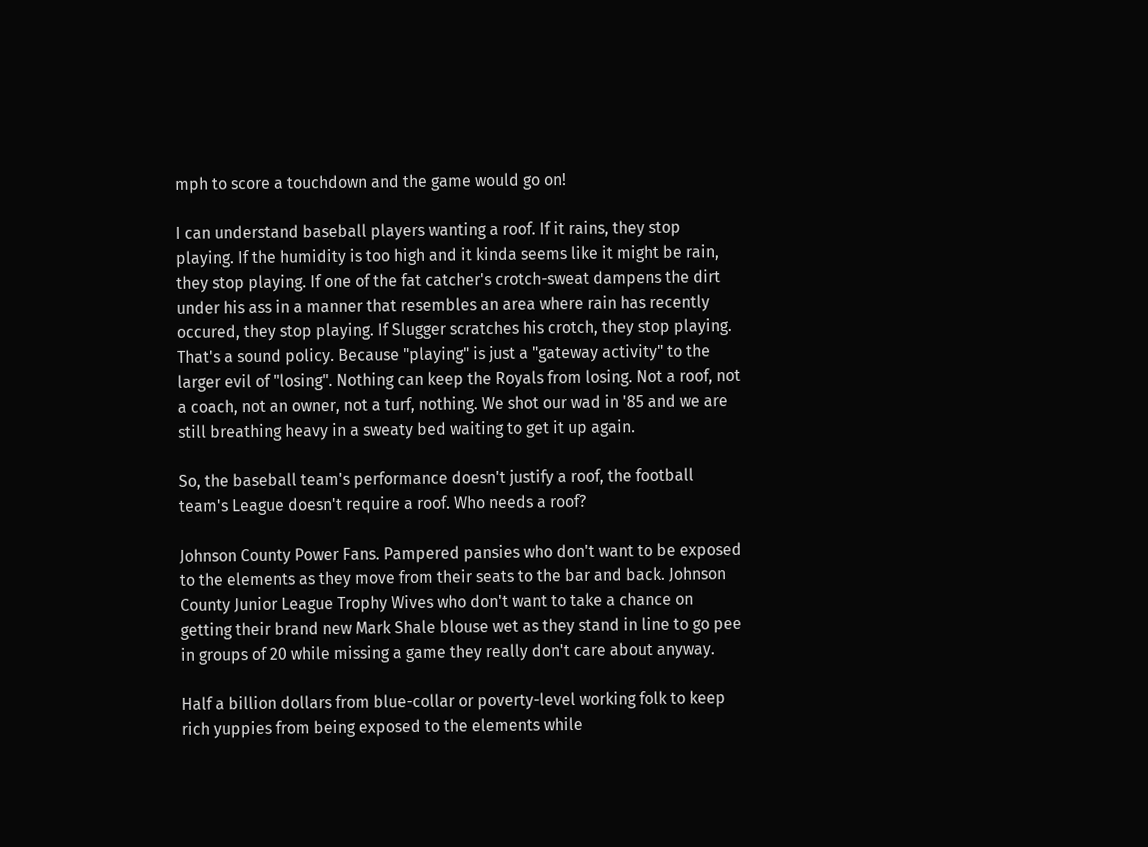mph to score a touchdown and the game would go on!

I can understand baseball players wanting a roof. If it rains, they stop playing. If the humidity is too high and it kinda seems like it might be rain, they stop playing. If one of the fat catcher's crotch-sweat dampens the dirt under his ass in a manner that resembles an area where rain has recently occured, they stop playing. If Slugger scratches his crotch, they stop playing. That's a sound policy. Because "playing" is just a "gateway activity" to the larger evil of "losing". Nothing can keep the Royals from losing. Not a roof, not a coach, not an owner, not a turf, nothing. We shot our wad in '85 and we are still breathing heavy in a sweaty bed waiting to get it up again.

So, the baseball team's performance doesn't justify a roof, the football team's League doesn't require a roof. Who needs a roof?

Johnson County Power Fans. Pampered pansies who don't want to be exposed to the elements as they move from their seats to the bar and back. Johnson County Junior League Trophy Wives who don't want to take a chance on getting their brand new Mark Shale blouse wet as they stand in line to go pee in groups of 20 while missing a game they really don't care about anyway.

Half a billion dollars from blue-collar or poverty-level working folk to keep rich yuppies from being exposed to the elements while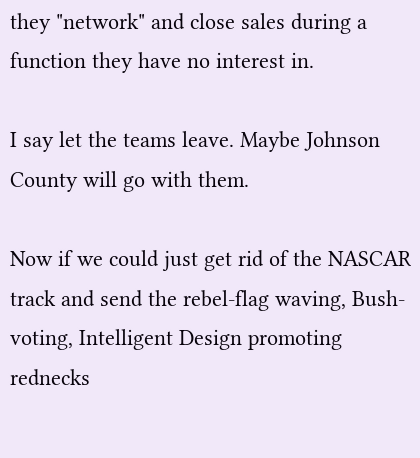they "network" and close sales during a function they have no interest in.

I say let the teams leave. Maybe Johnson County will go with them.

Now if we could just get rid of the NASCAR track and send the rebel-flag waving, Bush-voting, Intelligent Design promoting rednecks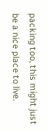packing too, this might just be a nice place to live.